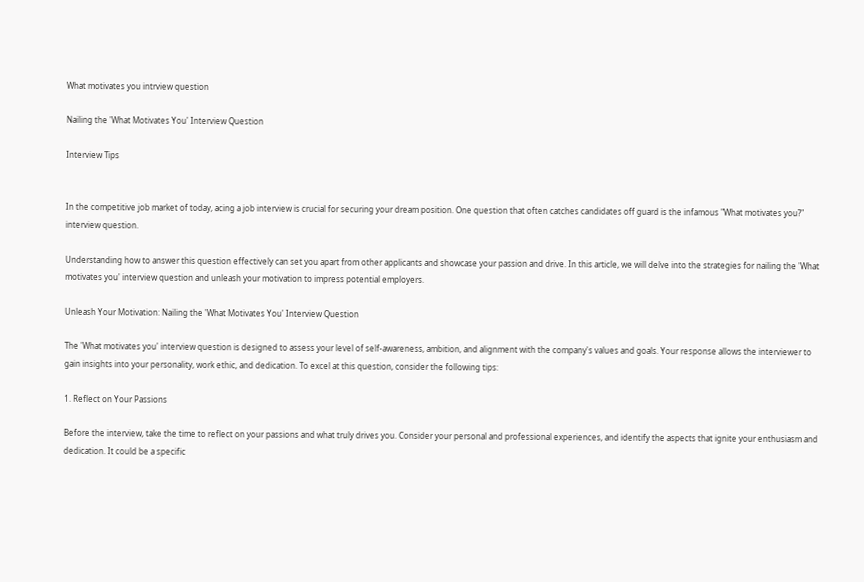What motivates you intrview question

Nailing the 'What Motivates You' Interview Question

Interview Tips


In the competitive job market of today, acing a job interview is crucial for securing your dream position. One question that often catches candidates off guard is the infamous "What motivates you?" interview question.

Understanding how to answer this question effectively can set you apart from other applicants and showcase your passion and drive. In this article, we will delve into the strategies for nailing the 'What motivates you' interview question and unleash your motivation to impress potential employers.

Unleash Your Motivation: Nailing the 'What Motivates You' Interview Question

The 'What motivates you' interview question is designed to assess your level of self-awareness, ambition, and alignment with the company's values and goals. Your response allows the interviewer to gain insights into your personality, work ethic, and dedication. To excel at this question, consider the following tips:

1. Reflect on Your Passions

Before the interview, take the time to reflect on your passions and what truly drives you. Consider your personal and professional experiences, and identify the aspects that ignite your enthusiasm and dedication. It could be a specific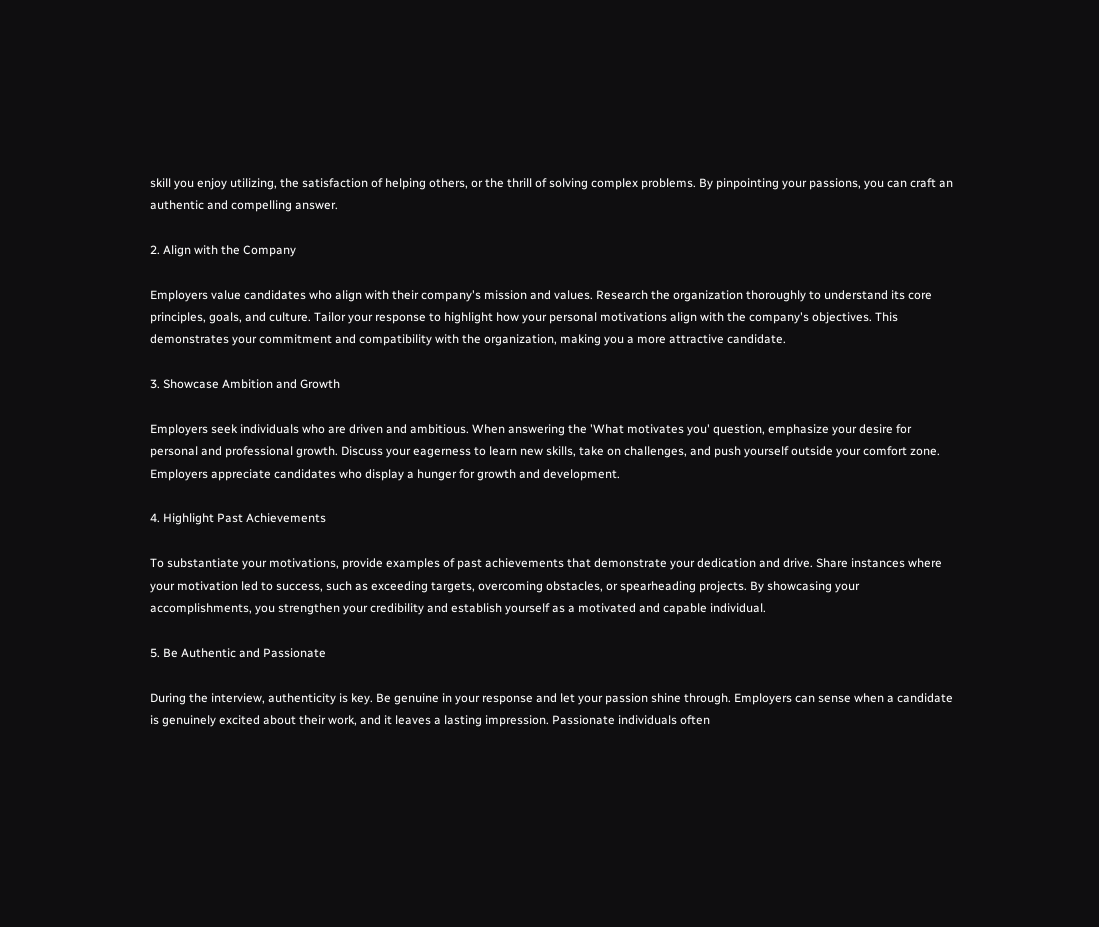skill you enjoy utilizing, the satisfaction of helping others, or the thrill of solving complex problems. By pinpointing your passions, you can craft an authentic and compelling answer.

2. Align with the Company

Employers value candidates who align with their company's mission and values. Research the organization thoroughly to understand its core principles, goals, and culture. Tailor your response to highlight how your personal motivations align with the company's objectives. This demonstrates your commitment and compatibility with the organization, making you a more attractive candidate.

3. Showcase Ambition and Growth

Employers seek individuals who are driven and ambitious. When answering the 'What motivates you' question, emphasize your desire for personal and professional growth. Discuss your eagerness to learn new skills, take on challenges, and push yourself outside your comfort zone. Employers appreciate candidates who display a hunger for growth and development.

4. Highlight Past Achievements

To substantiate your motivations, provide examples of past achievements that demonstrate your dedication and drive. Share instances where your motivation led to success, such as exceeding targets, overcoming obstacles, or spearheading projects. By showcasing your accomplishments, you strengthen your credibility and establish yourself as a motivated and capable individual.

5. Be Authentic and Passionate

During the interview, authenticity is key. Be genuine in your response and let your passion shine through. Employers can sense when a candidate is genuinely excited about their work, and it leaves a lasting impression. Passionate individuals often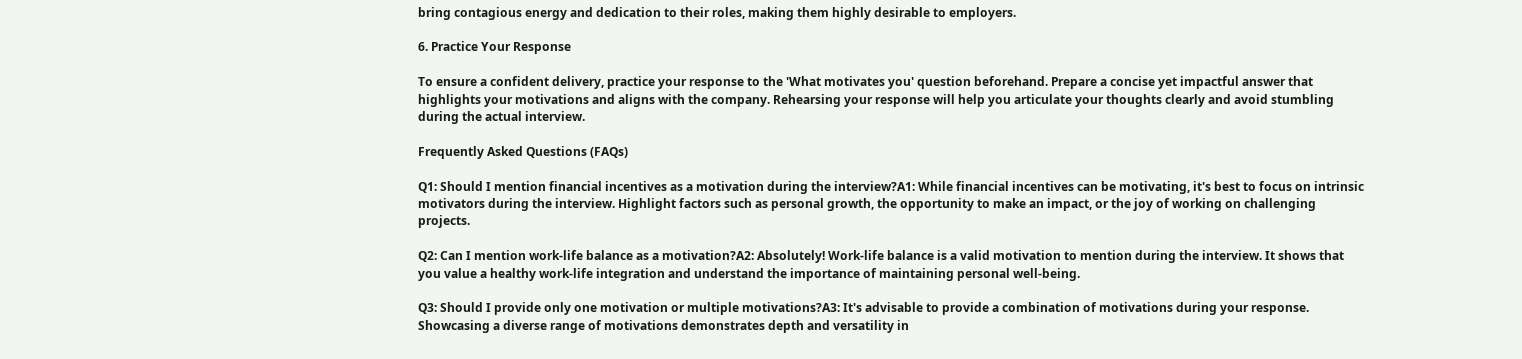bring contagious energy and dedication to their roles, making them highly desirable to employers.

6. Practice Your Response

To ensure a confident delivery, practice your response to the 'What motivates you' question beforehand. Prepare a concise yet impactful answer that highlights your motivations and aligns with the company. Rehearsing your response will help you articulate your thoughts clearly and avoid stumbling during the actual interview.

Frequently Asked Questions (FAQs)

Q1: Should I mention financial incentives as a motivation during the interview?A1: While financial incentives can be motivating, it's best to focus on intrinsic motivators during the interview. Highlight factors such as personal growth, the opportunity to make an impact, or the joy of working on challenging projects.

Q2: Can I mention work-life balance as a motivation?A2: Absolutely! Work-life balance is a valid motivation to mention during the interview. It shows that you value a healthy work-life integration and understand the importance of maintaining personal well-being.

Q3: Should I provide only one motivation or multiple motivations?A3: It's advisable to provide a combination of motivations during your response. Showcasing a diverse range of motivations demonstrates depth and versatility in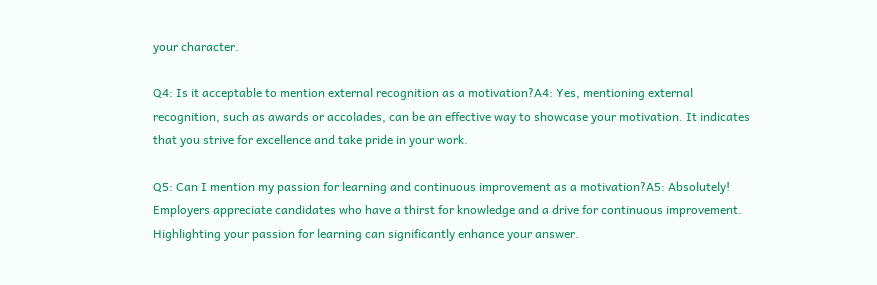your character.

Q4: Is it acceptable to mention external recognition as a motivation?A4: Yes, mentioning external recognition, such as awards or accolades, can be an effective way to showcase your motivation. It indicates that you strive for excellence and take pride in your work.

Q5: Can I mention my passion for learning and continuous improvement as a motivation?A5: Absolutely! Employers appreciate candidates who have a thirst for knowledge and a drive for continuous improvement. Highlighting your passion for learning can significantly enhance your answer.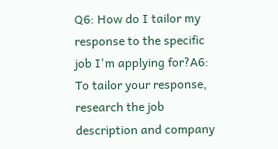Q6: How do I tailor my response to the specific job I'm applying for?A6: To tailor your response, research the job description and company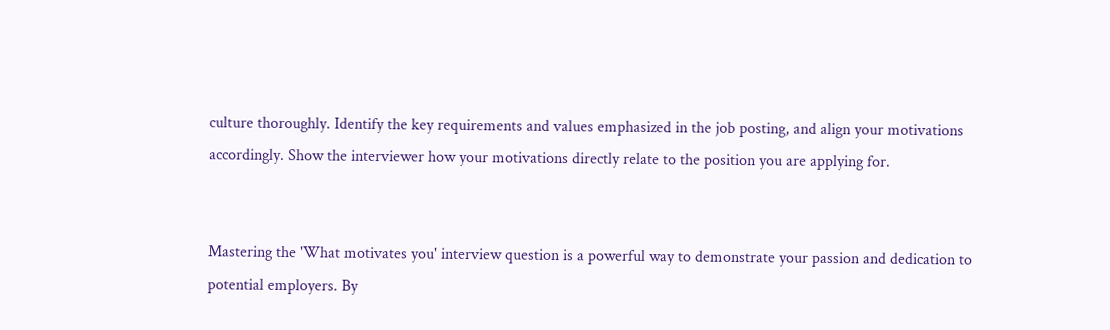culture thoroughly. Identify the key requirements and values emphasized in the job posting, and align your motivations accordingly. Show the interviewer how your motivations directly relate to the position you are applying for.


Mastering the 'What motivates you' interview question is a powerful way to demonstrate your passion and dedication to potential employers. By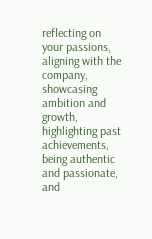reflecting on your passions, aligning with the company, showcasing ambition and growth, highlighting past achievements, being authentic and passionate, and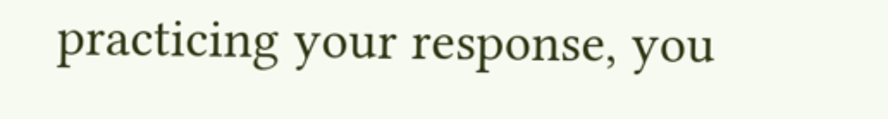practicing your response, you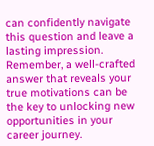can confidently navigate this question and leave a lasting impression. Remember, a well-crafted answer that reveals your true motivations can be the key to unlocking new opportunities in your career journey.